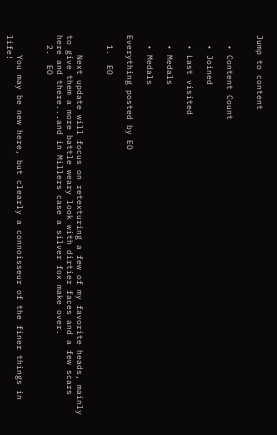Jump to content


  • Content Count

  • Joined

  • Last visited

  • Medals

  • Medals

Everything posted by EO

  1.  EO


    Next update will focus on retexturing a few of my favorite heads, mainly to give them a more battle weary look with dirtier faces and a few scars here and there...and in Millers case a silver fox make over.
  2.  EO


    You may be new here, but clearly a connoisseur of the finer things in life!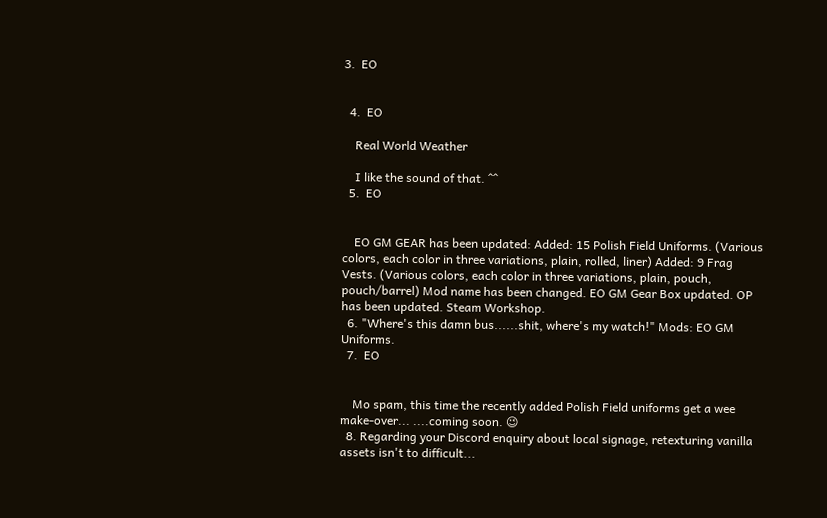3.  EO


  4.  EO

    Real World Weather

    I like the sound of that. ^^
  5.  EO


    EO GM GEAR has been updated: Added: 15 Polish Field Uniforms. (Various colors, each color in three variations, plain, rolled, liner) Added: 9 Frag Vests. (Various colors, each color in three variations, plain, pouch, pouch/barrel) Mod name has been changed. EO GM Gear Box updated. OP has been updated. Steam Workshop.
  6. "Where's this damn bus......shit, where's my watch!" Mods: EO GM Uniforms.
  7.  EO


    Mo spam, this time the recently added Polish Field uniforms get a wee make-over... ....coming soon. 😉
  8. Regarding your Discord enquiry about local signage, retexturing vanilla assets isn't to difficult...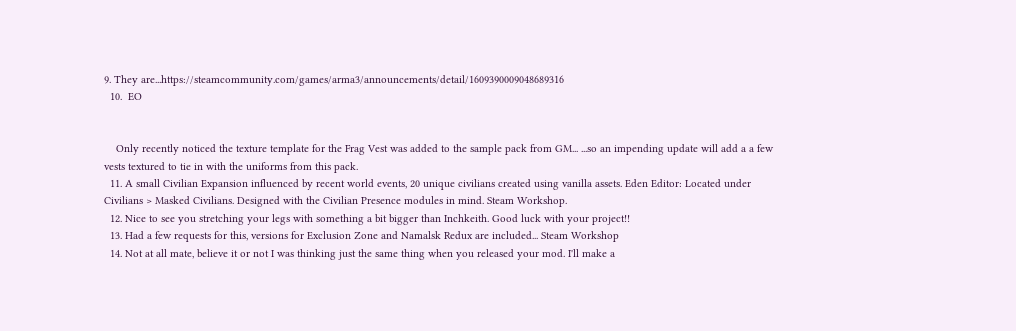9. They are...https://steamcommunity.com/games/arma3/announcements/detail/1609390009048689316
  10.  EO


    Only recently noticed the texture template for the Frag Vest was added to the sample pack from GM... ...so an impending update will add a a few vests textured to tie in with the uniforms from this pack.
  11. A small Civilian Expansion influenced by recent world events, 20 unique civilians created using vanilla assets. Eden Editor: Located under Civilians > Masked Civilians. Designed with the Civilian Presence modules in mind. Steam Workshop.
  12. Nice to see you stretching your legs with something a bit bigger than Inchkeith. Good luck with your project!!
  13. Had a few requests for this, versions for Exclusion Zone and Namalsk Redux are included... Steam Workshop
  14. Not at all mate, believe it or not I was thinking just the same thing when you released your mod. I'll make a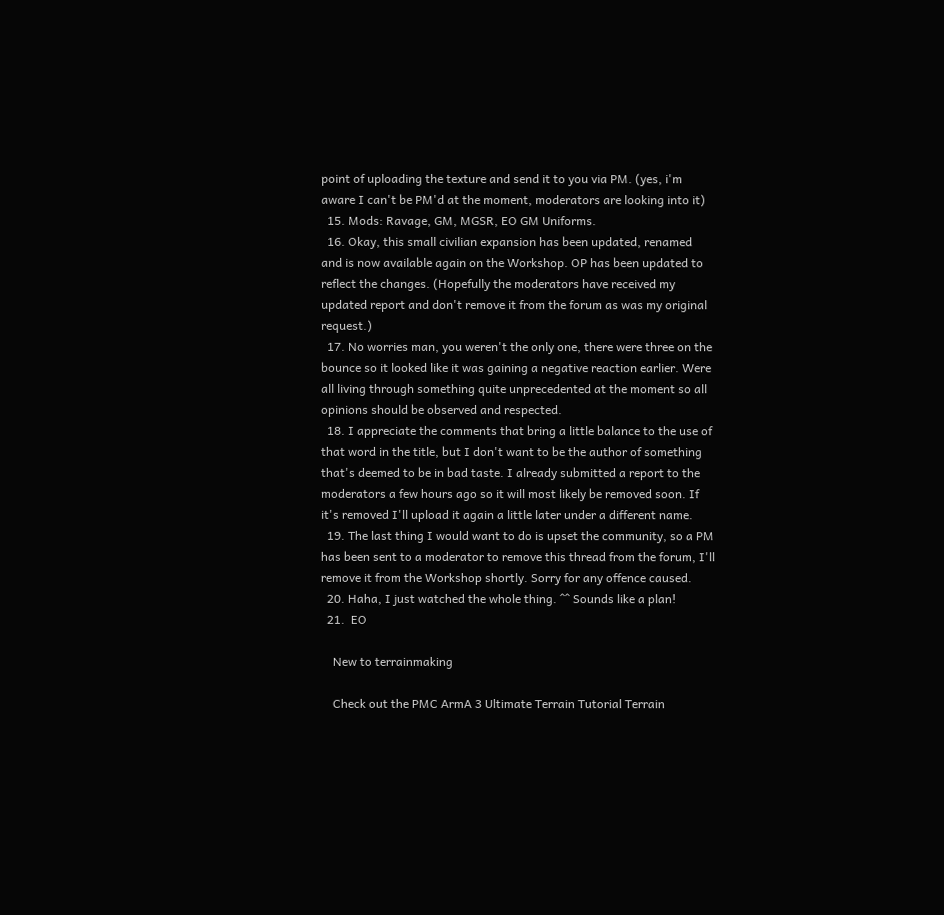point of uploading the texture and send it to you via PM. (yes, i'm aware I can't be PM'd at the moment, moderators are looking into it)
  15. Mods: Ravage, GM, MGSR, EO GM Uniforms.
  16. Okay, this small civilian expansion has been updated, renamed and is now available again on the Workshop. OP has been updated to reflect the changes. (Hopefully the moderators have received my updated report and don't remove it from the forum as was my original request.)
  17. No worries man, you weren't the only one, there were three on the bounce so it looked like it was gaining a negative reaction earlier. Were all living through something quite unprecedented at the moment so all opinions should be observed and respected.
  18. I appreciate the comments that bring a little balance to the use of that word in the title, but I don't want to be the author of something that's deemed to be in bad taste. I already submitted a report to the moderators a few hours ago so it will most likely be removed soon. If it's removed I'll upload it again a little later under a different name.
  19. The last thing I would want to do is upset the community, so a PM has been sent to a moderator to remove this thread from the forum, I'll remove it from the Workshop shortly. Sorry for any offence caused.
  20. Haha, I just watched the whole thing. ^^ Sounds like a plan!
  21.  EO

    New to terrainmaking

    Check out the PMC ArmA 3 Ultimate Terrain Tutorial Terrain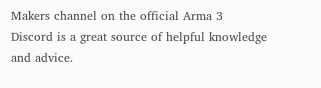Makers channel on the official Arma 3 Discord is a great source of helpful knowledge and advice.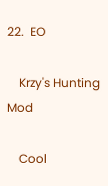22.  EO

    Krzy's Hunting Mod

    Cool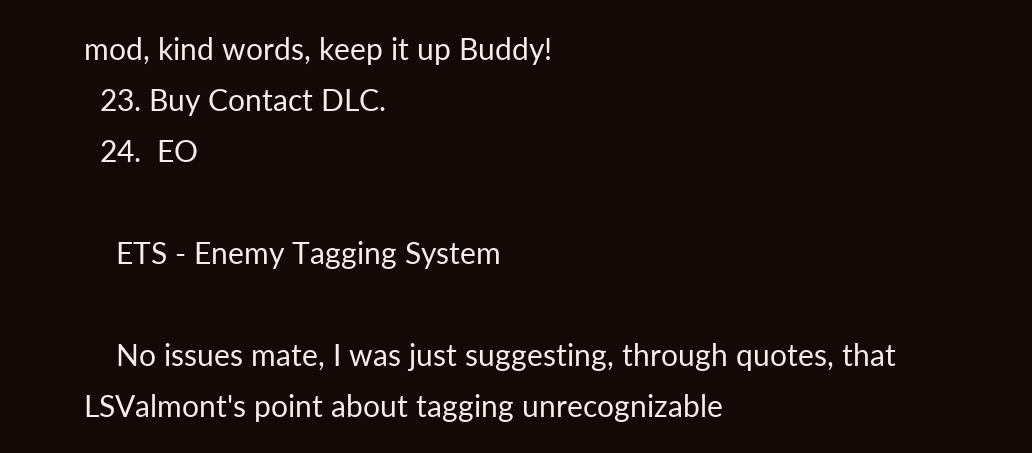mod, kind words, keep it up Buddy!
  23. Buy Contact DLC.
  24.  EO

    ETS - Enemy Tagging System

    No issues mate, I was just suggesting, through quotes, that LSValmont's point about tagging unrecognizable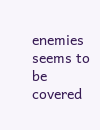enemies seems to be covered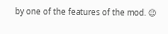by one of the features of the mod. 😉